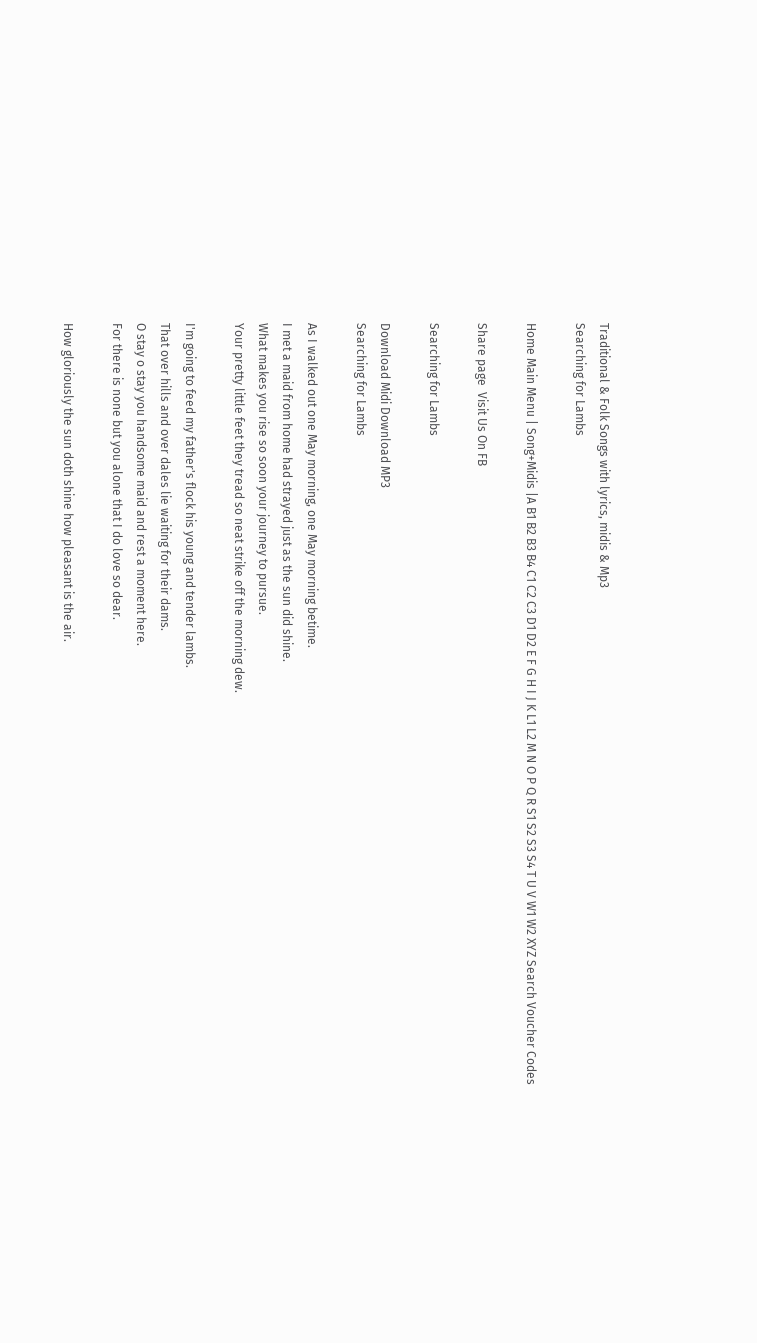Traditional & Folk Songs with lyrics, midis & Mp3
Searching for Lambs

Home Main Menu | Song+Midis |A B1 B2 B3 B4 C1 C2 C3 D1 D2 E F G H I J K L1 L2 M N O P Q R S1 S2 S3 S4 T U V W1 W2 XYZ Search Voucher Codes

Share page  Visit Us On FB

Searching for Lambs

Download Midi Download MP3
Searching for Lambs

As I walked out one May morning, one May morning betime.
I met a maid from home had strayed just as the sun did shine.
What makes you rise so soon your journey to pursue.
Your pretty little feet they tread so neat strike off the morning dew.

I'm going to feed my father's flock his young and tender lambs.
That over hills and over dales lie waiting for their dams.
O stay o stay you handsome maid and rest a moment here.
For there is none but you alone that I do love so dear.

How gloriously the sun doth shine how pleasant is the air.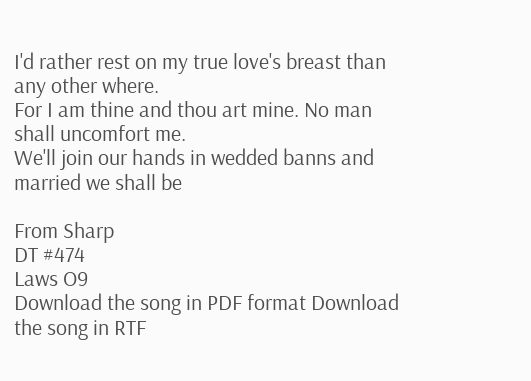I'd rather rest on my true love's breast than any other where.
For I am thine and thou art mine. No man shall uncomfort me.
We'll join our hands in wedded banns and married we shall be

From Sharp
DT #474
Laws O9
Download the song in PDF format Download the song in RTF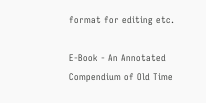format for editing etc.

E-Book - An Annotated Compendium of Old Time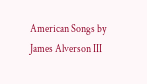American Songs by James Alverson III